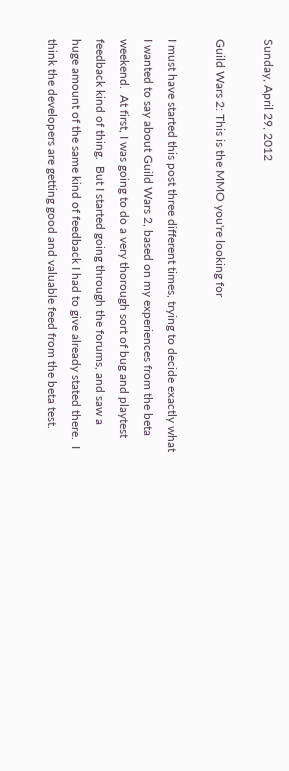Sunday, April 29, 2012

Guild Wars 2: This is the MMO you're looking for

I must have started this post three different times, trying to decide exactly what I wanted to say about Guild Wars 2, based on my experiences from the beta weekend.  At first, I was going to do a very thorough sort of bug and playtest feedback kind of thing.  But I started going through the forums, and saw a huge amount of the same kind of feedback I had to give already stated there.  I think the developers are getting good and valuable feed from the beta test.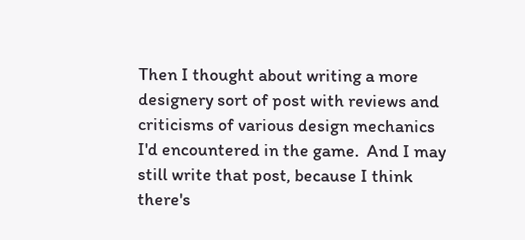Then I thought about writing a more designery sort of post with reviews and criticisms of various design mechanics I'd encountered in the game.  And I may still write that post, because I think there's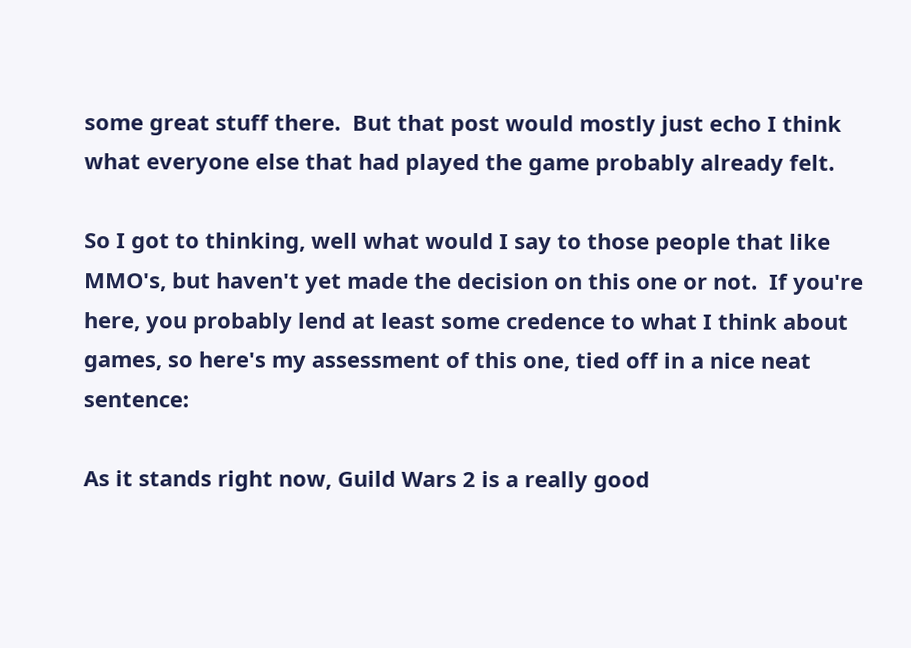some great stuff there.  But that post would mostly just echo I think what everyone else that had played the game probably already felt.

So I got to thinking, well what would I say to those people that like MMO's, but haven't yet made the decision on this one or not.  If you're here, you probably lend at least some credence to what I think about games, so here's my assessment of this one, tied off in a nice neat sentence:

As it stands right now, Guild Wars 2 is a really good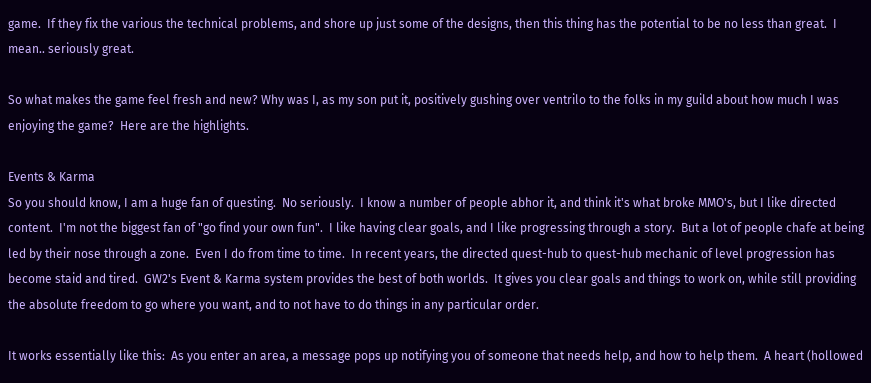game.  If they fix the various the technical problems, and shore up just some of the designs, then this thing has the potential to be no less than great.  I mean.. seriously great.

So what makes the game feel fresh and new? Why was I, as my son put it, positively gushing over ventrilo to the folks in my guild about how much I was enjoying the game?  Here are the highlights.

Events & Karma
So you should know, I am a huge fan of questing.  No seriously.  I know a number of people abhor it, and think it's what broke MMO's, but I like directed content.  I'm not the biggest fan of "go find your own fun".  I like having clear goals, and I like progressing through a story.  But a lot of people chafe at being led by their nose through a zone.  Even I do from time to time.  In recent years, the directed quest-hub to quest-hub mechanic of level progression has become staid and tired.  GW2's Event & Karma system provides the best of both worlds.  It gives you clear goals and things to work on, while still providing the absolute freedom to go where you want, and to not have to do things in any particular order.

It works essentially like this:  As you enter an area, a message pops up notifying you of someone that needs help, and how to help them.  A heart (hollowed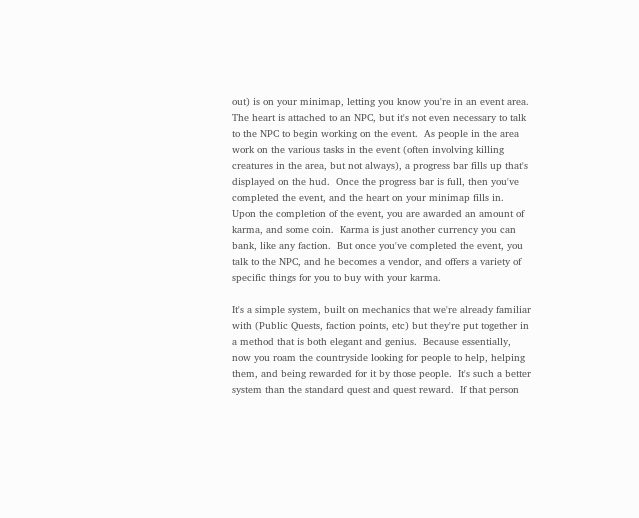out) is on your minimap, letting you know you're in an event area.  The heart is attached to an NPC, but it's not even necessary to talk to the NPC to begin working on the event.  As people in the area work on the various tasks in the event (often involving killing creatures in the area, but not always), a progress bar fills up that's displayed on the hud.  Once the progress bar is full, then you've completed the event, and the heart on your minimap fills in.  Upon the completion of the event, you are awarded an amount of karma, and some coin.  Karma is just another currency you can bank, like any faction.  But once you've completed the event, you talk to the NPC, and he becomes a vendor, and offers a variety of specific things for you to buy with your karma.

It's a simple system, built on mechanics that we're already familiar with (Public Quests, faction points, etc) but they're put together in a method that is both elegant and genius.  Because essentially, now you roam the countryside looking for people to help, helping them, and being rewarded for it by those people.  It's such a better system than the standard quest and quest reward.  If that person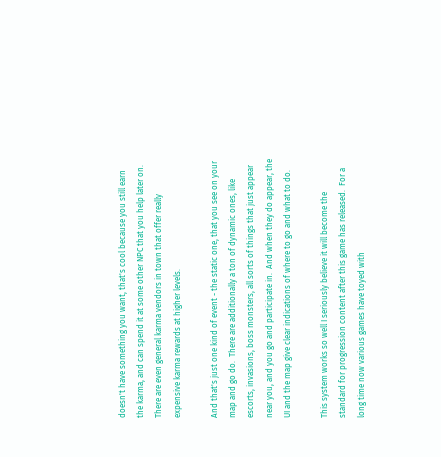doesn't have something you want, that's cool because you still earn the karma, and can spend it at some other NPC that you help later on.  There are even general karma vendors in town that offer really expensive karma rewards at higher levels.

And that's just one kind of event - the static one, that you see on your map and go do.  There are additionally a ton of dynamic ones, like escorts, invasions, boss monsters, all sorts of things that just appear near you, and you go and participate in.  And when they do appear, the UI and the map give clear indications of where to go and what to do.

This system works so well I seriously believe it will become the standard for progression content after this game has released.  For a long time now various games have toyed with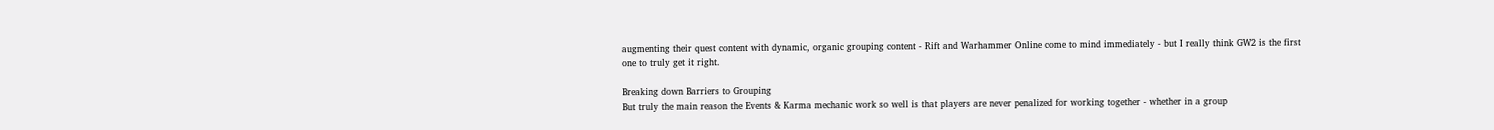augmenting their quest content with dynamic, organic grouping content - Rift and Warhammer Online come to mind immediately - but I really think GW2 is the first one to truly get it right.

Breaking down Barriers to Grouping
But truly the main reason the Events & Karma mechanic work so well is that players are never penalized for working together - whether in a group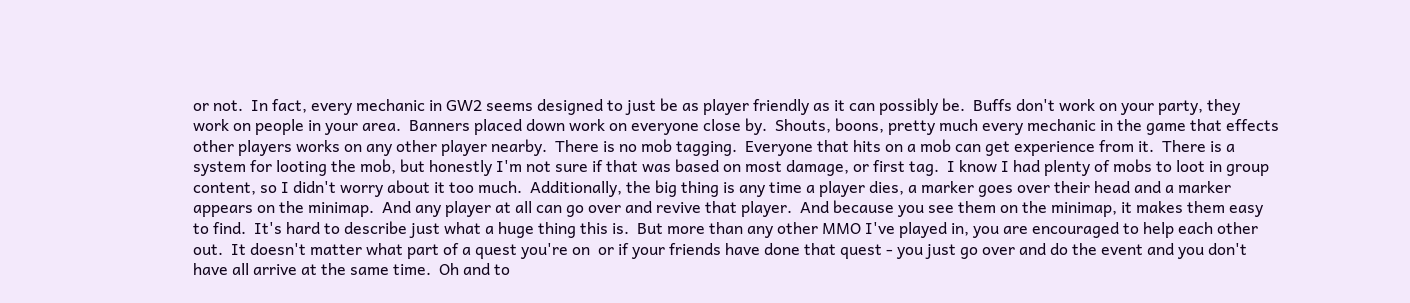or not.  In fact, every mechanic in GW2 seems designed to just be as player friendly as it can possibly be.  Buffs don't work on your party, they work on people in your area.  Banners placed down work on everyone close by.  Shouts, boons, pretty much every mechanic in the game that effects other players works on any other player nearby.  There is no mob tagging.  Everyone that hits on a mob can get experience from it.  There is a system for looting the mob, but honestly I'm not sure if that was based on most damage, or first tag.  I know I had plenty of mobs to loot in group content, so I didn't worry about it too much.  Additionally, the big thing is any time a player dies, a marker goes over their head and a marker appears on the minimap.  And any player at all can go over and revive that player.  And because you see them on the minimap, it makes them easy to find.  It's hard to describe just what a huge thing this is.  But more than any other MMO I've played in, you are encouraged to help each other out.  It doesn't matter what part of a quest you're on  or if your friends have done that quest - you just go over and do the event and you don't have all arrive at the same time.  Oh and to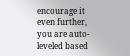encourage it even further, you are auto-leveled based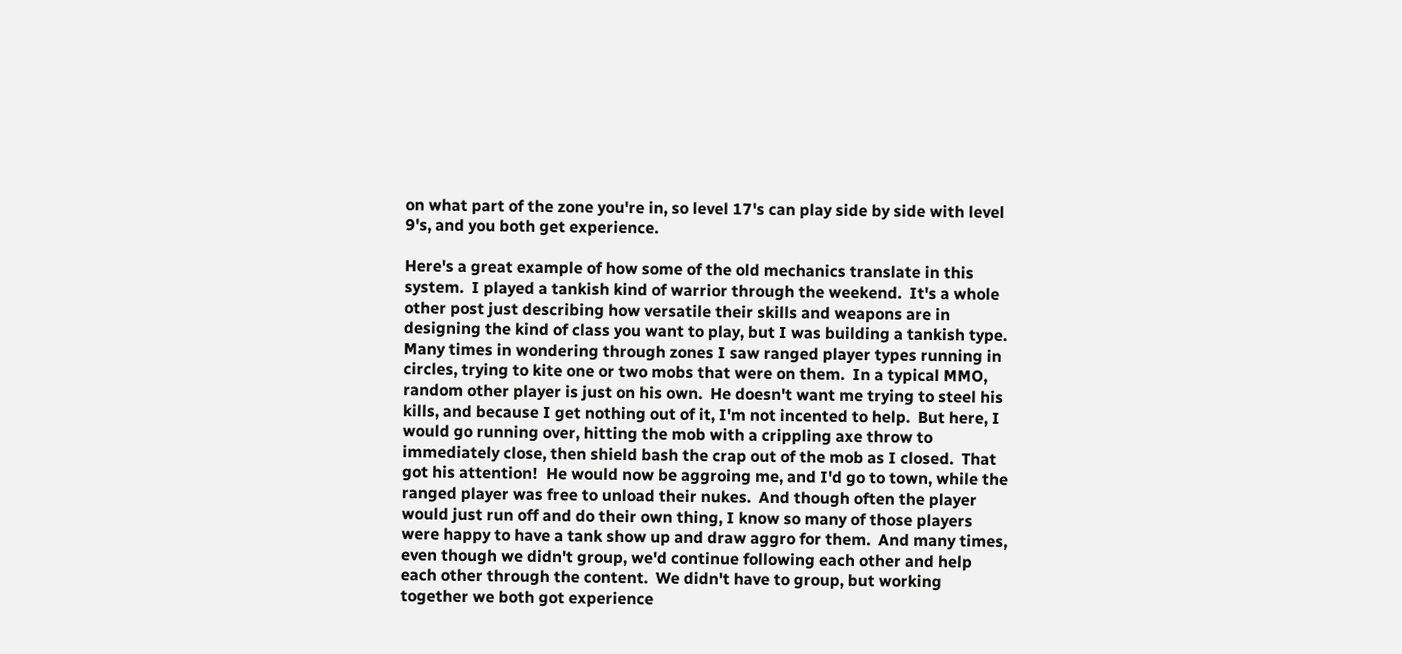on what part of the zone you're in, so level 17's can play side by side with level 9's, and you both get experience.

Here's a great example of how some of the old mechanics translate in this system.  I played a tankish kind of warrior through the weekend.  It's a whole other post just describing how versatile their skills and weapons are in designing the kind of class you want to play, but I was building a tankish type.  Many times in wondering through zones I saw ranged player types running in circles, trying to kite one or two mobs that were on them.  In a typical MMO, random other player is just on his own.  He doesn't want me trying to steel his kills, and because I get nothing out of it, I'm not incented to help.  But here, I would go running over, hitting the mob with a crippling axe throw to immediately close, then shield bash the crap out of the mob as I closed.  That got his attention!  He would now be aggroing me, and I'd go to town, while the ranged player was free to unload their nukes.  And though often the player would just run off and do their own thing, I know so many of those players were happy to have a tank show up and draw aggro for them.  And many times, even though we didn't group, we'd continue following each other and help each other through the content.  We didn't have to group, but working together we both got experience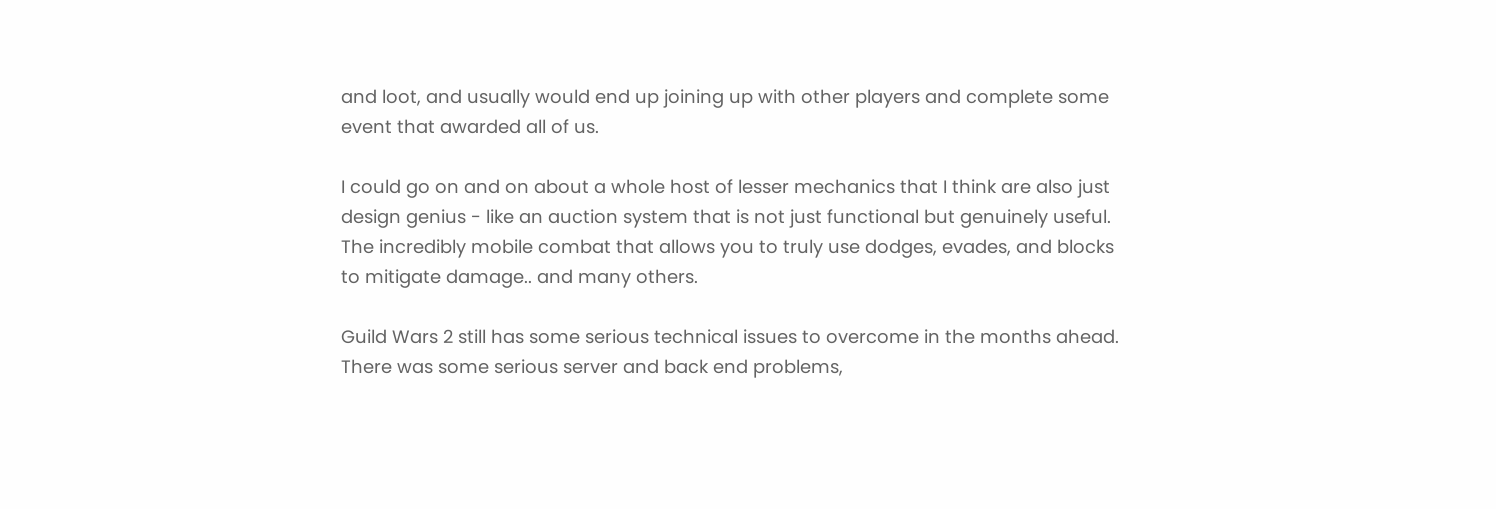and loot, and usually would end up joining up with other players and complete some event that awarded all of us.

I could go on and on about a whole host of lesser mechanics that I think are also just design genius - like an auction system that is not just functional but genuinely useful.  The incredibly mobile combat that allows you to truly use dodges, evades, and blocks to mitigate damage.. and many others.

Guild Wars 2 still has some serious technical issues to overcome in the months ahead.  There was some serious server and back end problems,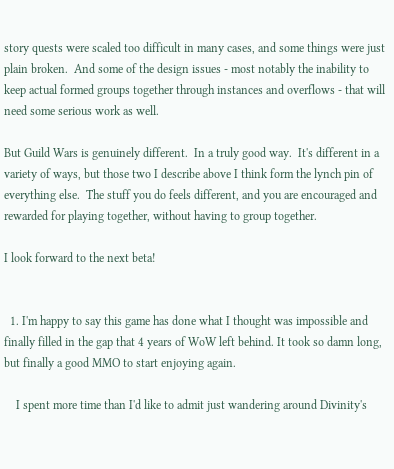story quests were scaled too difficult in many cases, and some things were just plain broken.  And some of the design issues - most notably the inability to keep actual formed groups together through instances and overflows - that will need some serious work as well.

But Guild Wars is genuinely different.  In a truly good way.  It's different in a variety of ways, but those two I describe above I think form the lynch pin of everything else.  The stuff you do feels different, and you are encouraged and rewarded for playing together, without having to group together.

I look forward to the next beta!


  1. I'm happy to say this game has done what I thought was impossible and finally filled in the gap that 4 years of WoW left behind. It took so damn long, but finally a good MMO to start enjoying again.

    I spent more time than I'd like to admit just wandering around Divinity's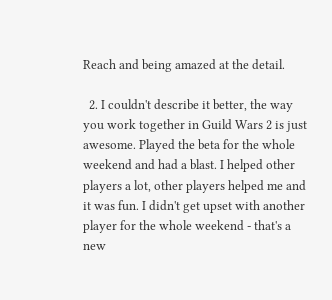Reach and being amazed at the detail.

  2. I couldn't describe it better, the way you work together in Guild Wars 2 is just awesome. Played the beta for the whole weekend and had a blast. I helped other players a lot, other players helped me and it was fun. I didn't get upset with another player for the whole weekend - that's a new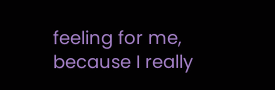feeling for me, because I really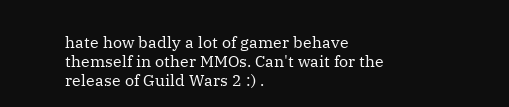hate how badly a lot of gamer behave themself in other MMOs. Can't wait for the release of Guild Wars 2 :) .